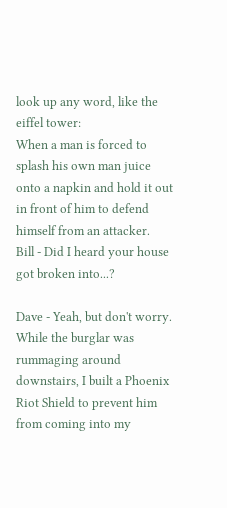look up any word, like the eiffel tower:
When a man is forced to splash his own man juice onto a napkin and hold it out in front of him to defend himself from an attacker.
Bill - Did I heard your house got broken into...?

Dave - Yeah, but don't worry. While the burglar was rummaging around downstairs, I built a Phoenix Riot Shield to prevent him from coming into my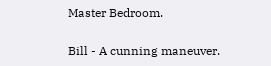Master Bedroom.

Bill - A cunning maneuver.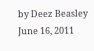by Deez Beasley June 16, 2011